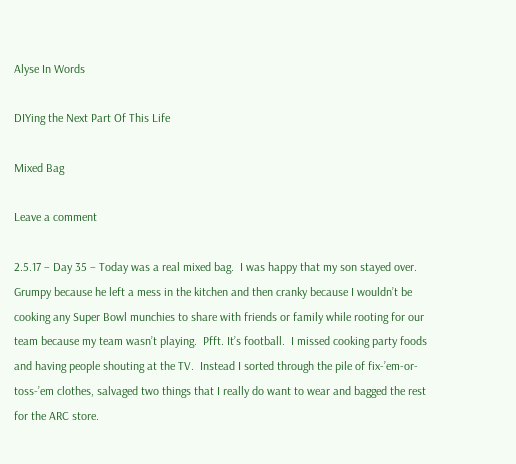Alyse In Words

DIYing the Next Part Of This Life

Mixed Bag

Leave a comment

2.5.17 – Day 35 – Today was a real mixed bag.  I was happy that my son stayed over. Grumpy because he left a mess in the kitchen and then cranky because I wouldn’t be cooking any Super Bowl munchies to share with friends or family while rooting for our team because my team wasn’t playing.  Pfft. It’s football.  I missed cooking party foods and having people shouting at the TV.  Instead I sorted through the pile of fix-’em-or-toss-’em clothes, salvaged two things that I really do want to wear and bagged the rest for the ARC store.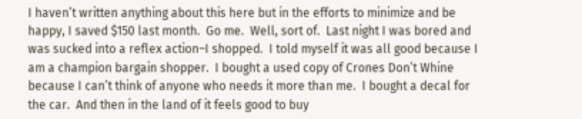I haven’t written anything about this here but in the efforts to minimize and be happy, I saved $150 last month.  Go me.  Well, sort of.  Last night I was bored and was sucked into a reflex action–I shopped.  I told myself it was all good because I am a champion bargain shopper.  I bought a used copy of Crones Don’t Whine because I can’t think of anyone who needs it more than me.  I bought a decal for the car.  And then in the land of it feels good to buy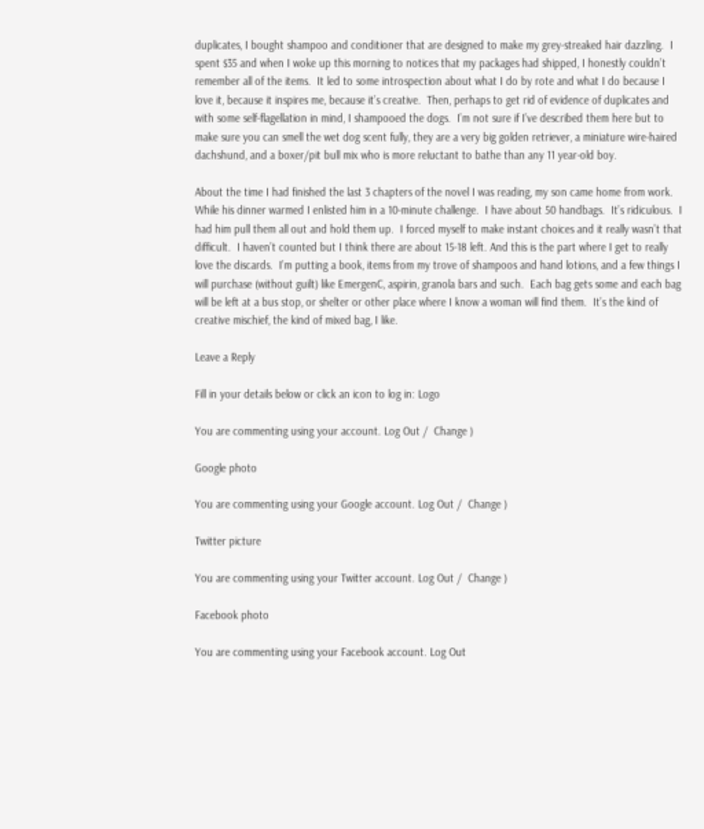duplicates, I bought shampoo and conditioner that are designed to make my grey-streaked hair dazzling.  I spent $35 and when I woke up this morning to notices that my packages had shipped, I honestly couldn’t remember all of the items.  It led to some introspection about what I do by rote and what I do because I love it, because it inspires me, because it’s creative.  Then, perhaps to get rid of evidence of duplicates and with some self-flagellation in mind, I shampooed the dogs.  I’m not sure if I’ve described them here but to make sure you can smell the wet dog scent fully, they are a very big golden retriever, a miniature wire-haired dachshund, and a boxer/pit bull mix who is more reluctant to bathe than any 11 year-old boy.

About the time I had finished the last 3 chapters of the novel I was reading, my son came home from work. While his dinner warmed I enlisted him in a 10-minute challenge.  I have about 50 handbags.  It’s ridiculous.  I had him pull them all out and hold them up.  I forced myself to make instant choices and it really wasn’t that difficult.  I haven’t counted but I think there are about 15-18 left. And this is the part where I get to really love the discards.  I’m putting a book, items from my trove of shampoos and hand lotions, and a few things I will purchase (without guilt) like EmergenC, aspirin, granola bars and such.  Each bag gets some and each bag will be left at a bus stop, or shelter or other place where I know a woman will find them.  It’s the kind of creative mischief, the kind of mixed bag, I like.

Leave a Reply

Fill in your details below or click an icon to log in: Logo

You are commenting using your account. Log Out /  Change )

Google photo

You are commenting using your Google account. Log Out /  Change )

Twitter picture

You are commenting using your Twitter account. Log Out /  Change )

Facebook photo

You are commenting using your Facebook account. Log Out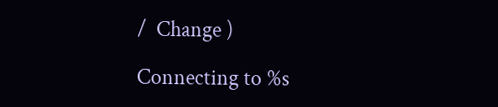/  Change )

Connecting to %s